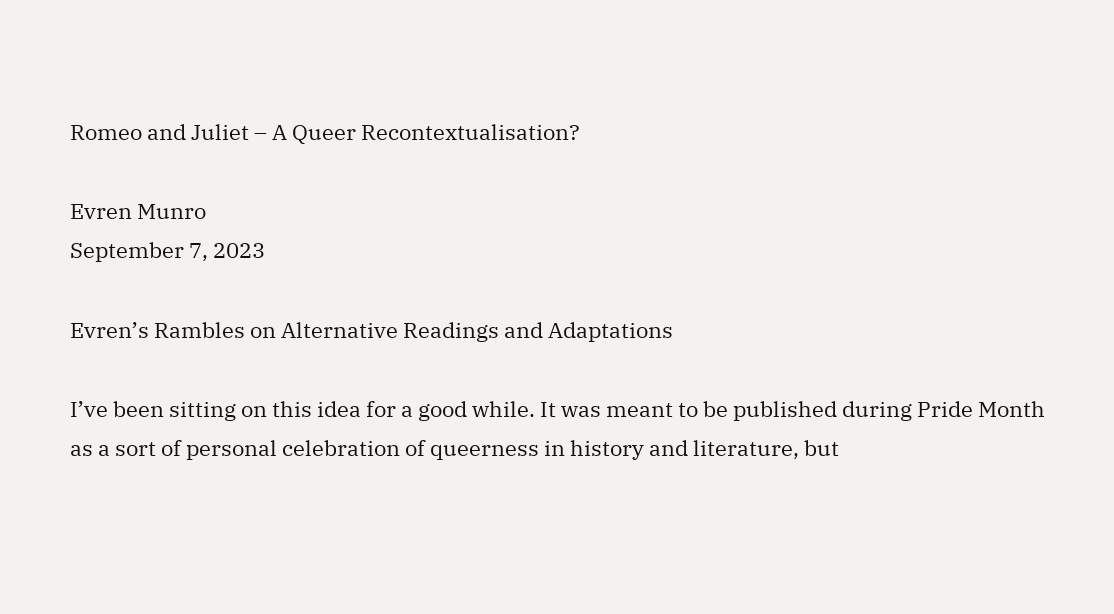Romeo and Juliet – A Queer Recontextualisation?

Evren Munro
September 7, 2023

Evren’s Rambles on Alternative Readings and Adaptations

I’ve been sitting on this idea for a good while. It was meant to be published during Pride Month as a sort of personal celebration of queerness in history and literature, but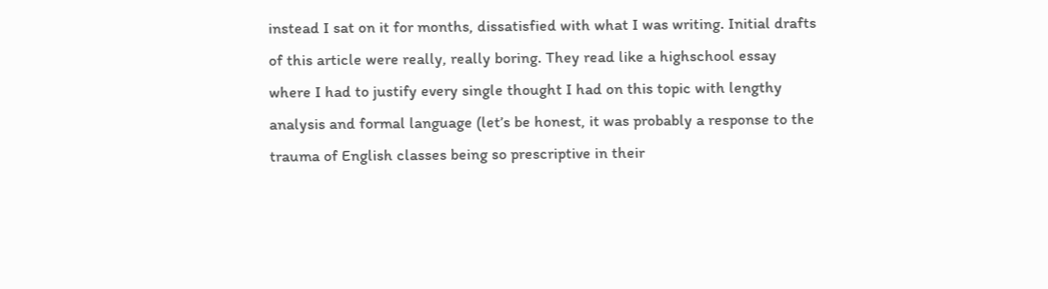instead I sat on it for months, dissatisfied with what I was writing. Initial drafts of this article were really, really boring. They read like a highschool essay where I had to justify every single thought I had on this topic with lengthy analysis and formal language (let’s be honest, it was probably a response to the trauma of English classes being so prescriptive in their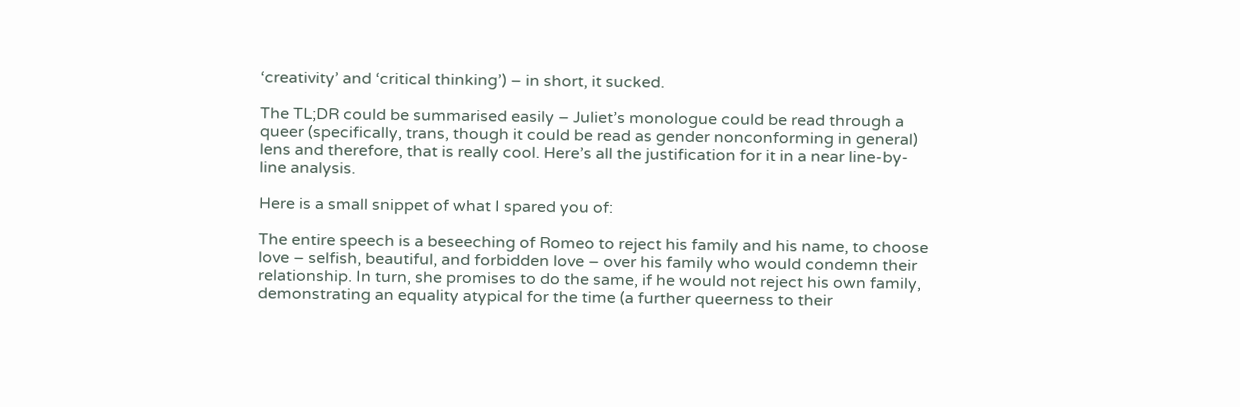‘creativity’ and ‘critical thinking’) – in short, it sucked.

The TL;DR could be summarised easily – Juliet’s monologue could be read through a queer (specifically, trans, though it could be read as gender nonconforming in general) lens and therefore, that is really cool. Here’s all the justification for it in a near line-by-line analysis.

Here is a small snippet of what I spared you of:

The entire speech is a beseeching of Romeo to reject his family and his name, to choose love – selfish, beautiful, and forbidden love – over his family who would condemn their relationship. In turn, she promises to do the same, if he would not reject his own family, demonstrating an equality atypical for the time (a further queerness to their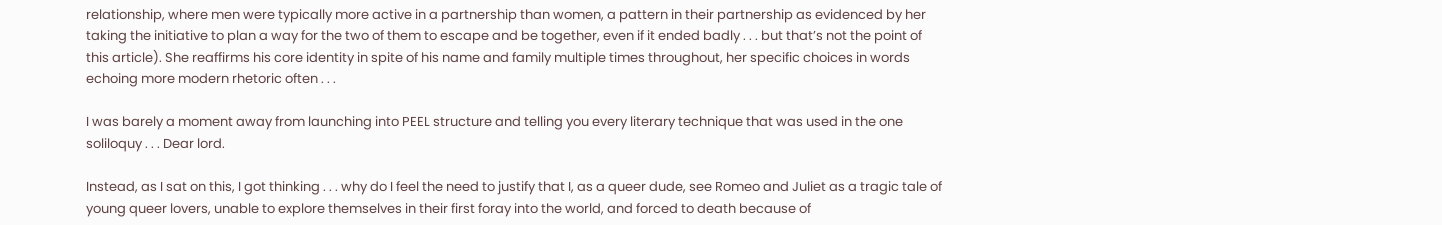relationship, where men were typically more active in a partnership than women, a pattern in their partnership as evidenced by her taking the initiative to plan a way for the two of them to escape and be together, even if it ended badly . . . but that’s not the point of this article). She reaffirms his core identity in spite of his name and family multiple times throughout, her specific choices in words echoing more modern rhetoric often . . .

I was barely a moment away from launching into PEEL structure and telling you every literary technique that was used in the one soliloquy . . . Dear lord.

Instead, as I sat on this, I got thinking . . . why do I feel the need to justify that I, as a queer dude, see Romeo and Juliet as a tragic tale of young queer lovers, unable to explore themselves in their first foray into the world, and forced to death because of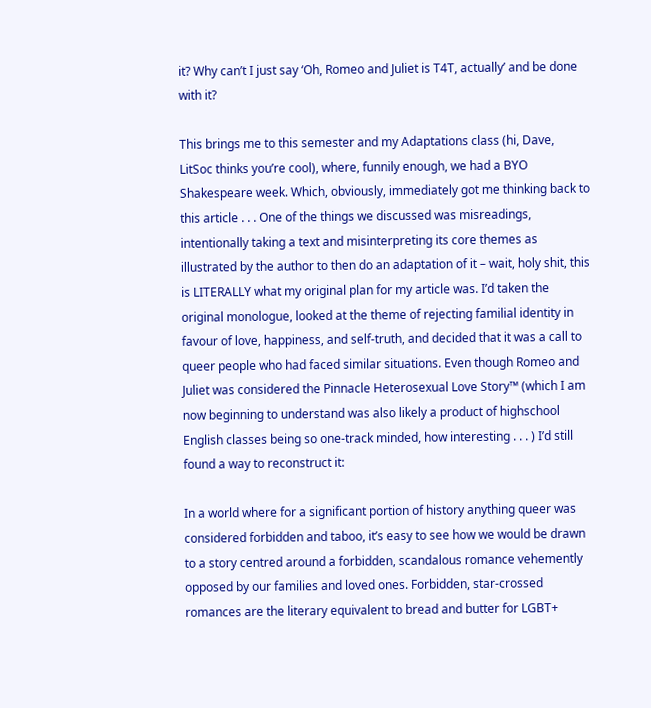it? Why can’t I just say ‘Oh, Romeo and Juliet is T4T, actually’ and be done with it?

This brings me to this semester and my Adaptations class (hi, Dave, LitSoc thinks you’re cool), where, funnily enough, we had a BYO Shakespeare week. Which, obviously, immediately got me thinking back to this article . . . One of the things we discussed was misreadings, intentionally taking a text and misinterpreting its core themes as illustrated by the author to then do an adaptation of it – wait, holy shit, this is LITERALLY what my original plan for my article was. I’d taken the original monologue, looked at the theme of rejecting familial identity in favour of love, happiness, and self-truth, and decided that it was a call to queer people who had faced similar situations. Even though Romeo and Juliet was considered the Pinnacle Heterosexual Love Story™ (which I am now beginning to understand was also likely a product of highschool English classes being so one-track minded, how interesting . . . ) I’d still found a way to reconstruct it:

In a world where for a significant portion of history anything queer was considered forbidden and taboo, it’s easy to see how we would be drawn to a story centred around a forbidden, scandalous romance vehemently opposed by our families and loved ones. Forbidden, star-crossed romances are the literary equivalent to bread and butter for LGBT+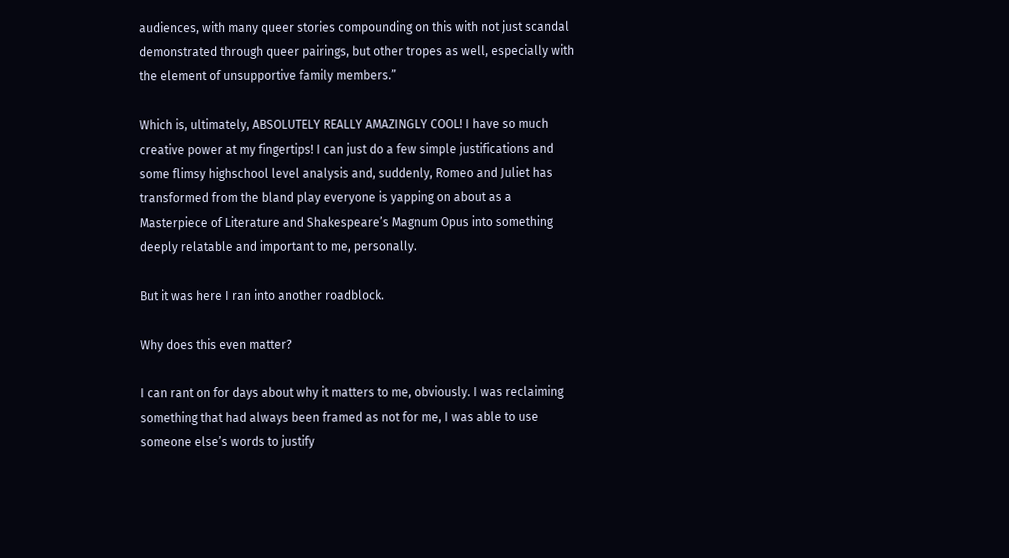audiences, with many queer stories compounding on this with not just scandal demonstrated through queer pairings, but other tropes as well, especially with the element of unsupportive family members.”

Which is, ultimately, ABSOLUTELY REALLY AMAZINGLY COOL! I have so much creative power at my fingertips! I can just do a few simple justifications and some flimsy highschool level analysis and, suddenly, Romeo and Juliet has transformed from the bland play everyone is yapping on about as a Masterpiece of Literature and Shakespeare’s Magnum Opus into something deeply relatable and important to me, personally.

But it was here I ran into another roadblock.

Why does this even matter?

I can rant on for days about why it matters to me, obviously. I was reclaiming something that had always been framed as not for me, I was able to use someone else’s words to justify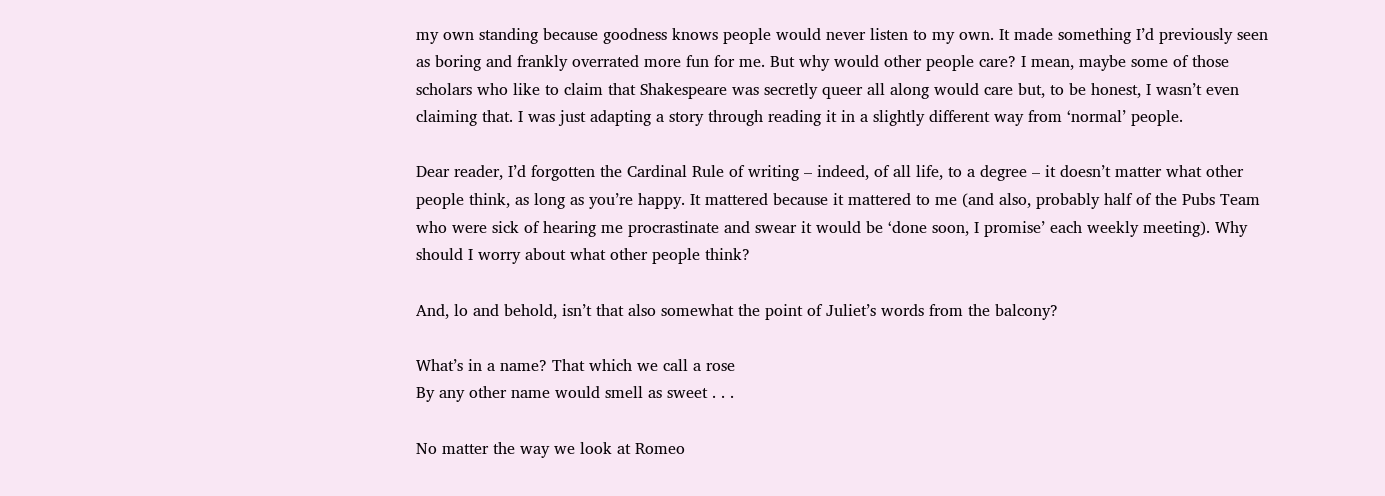my own standing because goodness knows people would never listen to my own. It made something I’d previously seen as boring and frankly overrated more fun for me. But why would other people care? I mean, maybe some of those scholars who like to claim that Shakespeare was secretly queer all along would care but, to be honest, I wasn’t even claiming that. I was just adapting a story through reading it in a slightly different way from ‘normal’ people.

Dear reader, I’d forgotten the Cardinal Rule of writing – indeed, of all life, to a degree – it doesn’t matter what other people think, as long as you’re happy. It mattered because it mattered to me (and also, probably half of the Pubs Team who were sick of hearing me procrastinate and swear it would be ‘done soon, I promise’ each weekly meeting). Why should I worry about what other people think?

And, lo and behold, isn’t that also somewhat the point of Juliet’s words from the balcony?

What’s in a name? That which we call a rose
By any other name would smell as sweet . . .

No matter the way we look at Romeo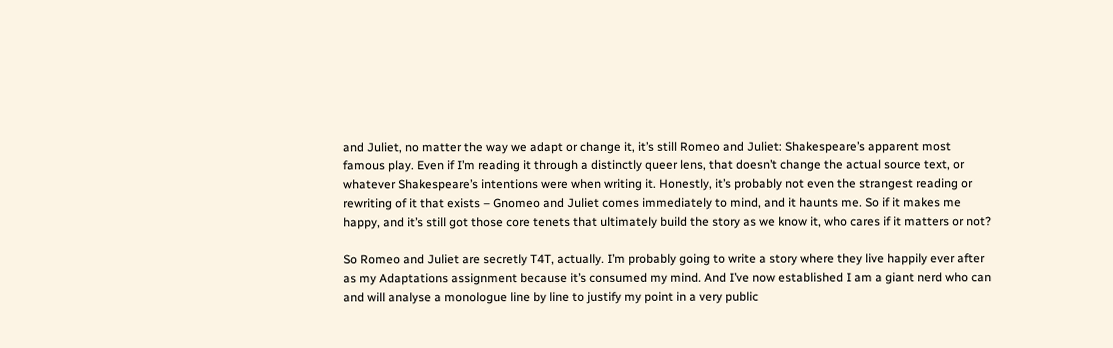and Juliet, no matter the way we adapt or change it, it’s still Romeo and Juliet: Shakespeare’s apparent most famous play. Even if I’m reading it through a distinctly queer lens, that doesn’t change the actual source text, or whatever Shakespeare’s intentions were when writing it. Honestly, it’s probably not even the strangest reading or rewriting of it that exists – Gnomeo and Juliet comes immediately to mind, and it haunts me. So if it makes me happy, and it’s still got those core tenets that ultimately build the story as we know it, who cares if it matters or not?

So Romeo and Juliet are secretly T4T, actually. I’m probably going to write a story where they live happily ever after as my Adaptations assignment because it’s consumed my mind. And I’ve now established I am a giant nerd who can and will analyse a monologue line by line to justify my point in a very public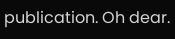publication. Oh dear.